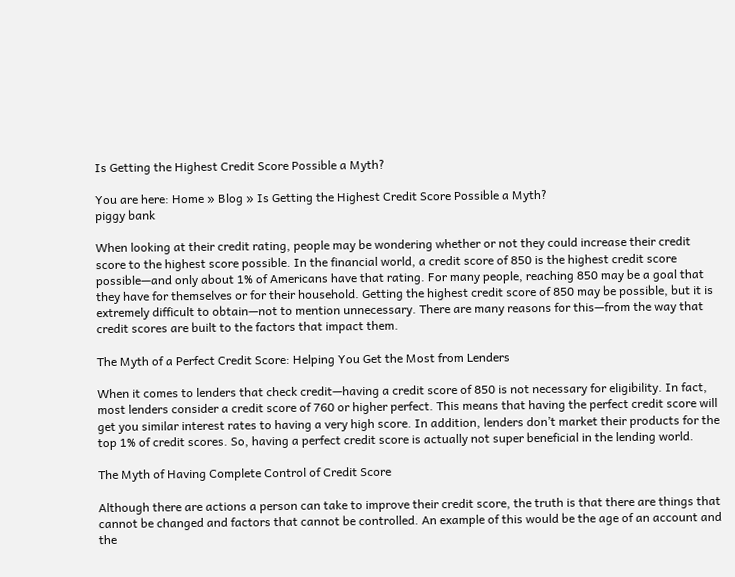Is Getting the Highest Credit Score Possible a Myth?

You are here: Home » Blog » Is Getting the Highest Credit Score Possible a Myth?
piggy bank

When looking at their credit rating, people may be wondering whether or not they could increase their credit score to the highest score possible. In the financial world, a credit score of 850 is the highest credit score possible—and only about 1% of Americans have that rating. For many people, reaching 850 may be a goal that they have for themselves or for their household. Getting the highest credit score of 850 may be possible, but it is extremely difficult to obtain—not to mention unnecessary. There are many reasons for this—from the way that credit scores are built to the factors that impact them.

The Myth of a Perfect Credit Score: Helping You Get the Most from Lenders

When it comes to lenders that check credit—having a credit score of 850 is not necessary for eligibility. In fact, most lenders consider a credit score of 760 or higher perfect. This means that having the perfect credit score will get you similar interest rates to having a very high score. In addition, lenders don’t market their products for the top 1% of credit scores. So, having a perfect credit score is actually not super beneficial in the lending world.

The Myth of Having Complete Control of Credit Score

Although there are actions a person can take to improve their credit score, the truth is that there are things that cannot be changed and factors that cannot be controlled. An example of this would be the age of an account and the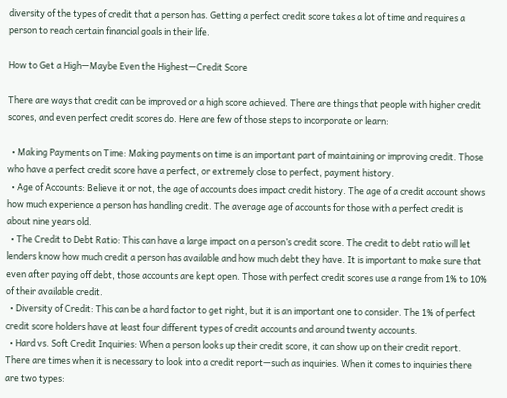diversity of the types of credit that a person has. Getting a perfect credit score takes a lot of time and requires a person to reach certain financial goals in their life.

How to Get a High—Maybe Even the Highest—Credit Score

There are ways that credit can be improved or a high score achieved. There are things that people with higher credit scores, and even perfect credit scores do. Here are few of those steps to incorporate or learn:

  • Making Payments on Time: Making payments on time is an important part of maintaining or improving credit. Those who have a perfect credit score have a perfect, or extremely close to perfect, payment history.
  • Age of Accounts: Believe it or not, the age of accounts does impact credit history. The age of a credit account shows how much experience a person has handling credit. The average age of accounts for those with a perfect credit is about nine years old.
  • The Credit to Debt Ratio: This can have a large impact on a person’s credit score. The credit to debt ratio will let lenders know how much credit a person has available and how much debt they have. It is important to make sure that even after paying off debt, those accounts are kept open. Those with perfect credit scores use a range from 1% to 10% of their available credit.
  • Diversity of Credit: This can be a hard factor to get right, but it is an important one to consider. The 1% of perfect credit score holders have at least four different types of credit accounts and around twenty accounts.
  • Hard vs. Soft Credit Inquiries: When a person looks up their credit score, it can show up on their credit report. There are times when it is necessary to look into a credit report—such as inquiries. When it comes to inquiries there are two types: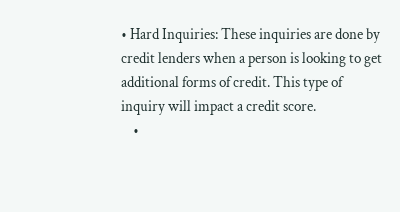• Hard Inquiries: These inquiries are done by credit lenders when a person is looking to get additional forms of credit. This type of inquiry will impact a credit score.
    •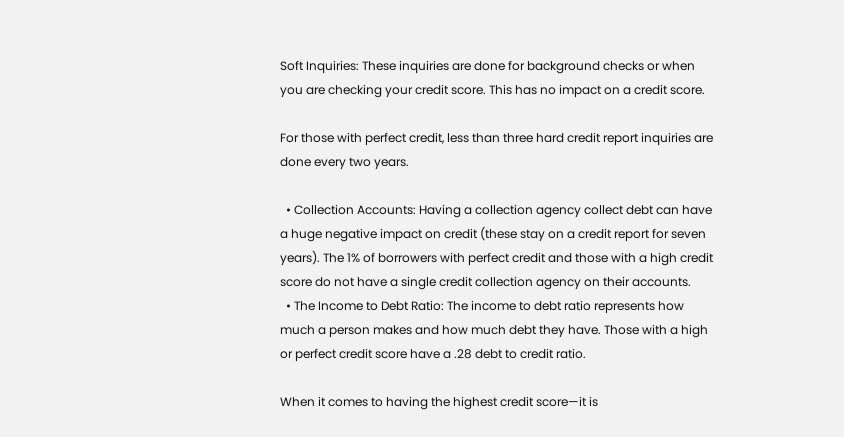Soft Inquiries: These inquiries are done for background checks or when you are checking your credit score. This has no impact on a credit score.

For those with perfect credit, less than three hard credit report inquiries are done every two years.

  • Collection Accounts: Having a collection agency collect debt can have a huge negative impact on credit (these stay on a credit report for seven years). The 1% of borrowers with perfect credit and those with a high credit score do not have a single credit collection agency on their accounts.
  • The Income to Debt Ratio: The income to debt ratio represents how much a person makes and how much debt they have. Those with a high or perfect credit score have a .28 debt to credit ratio.

When it comes to having the highest credit score—it is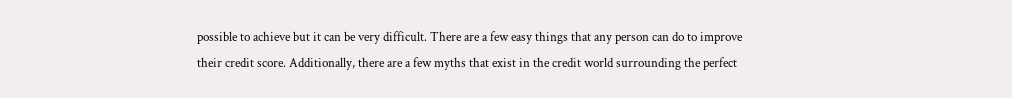possible to achieve but it can be very difficult. There are a few easy things that any person can do to improve their credit score. Additionally, there are a few myths that exist in the credit world surrounding the perfect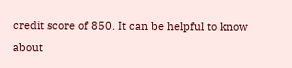credit score of 850. It can be helpful to know about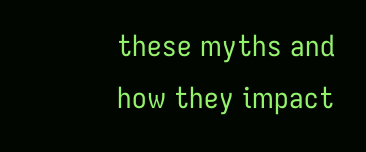these myths and how they impact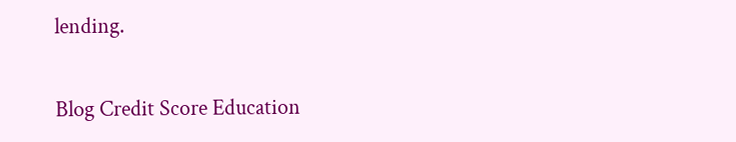lending.

Blog Credit Score Education